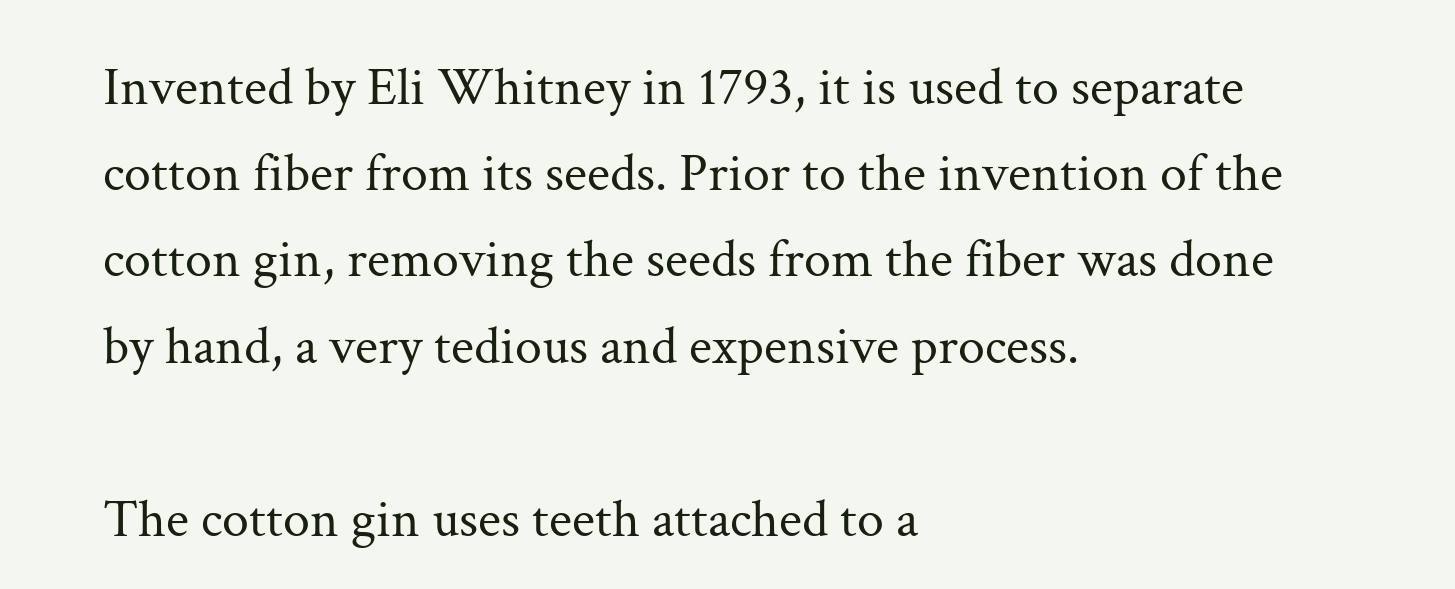Invented by Eli Whitney in 1793, it is used to separate cotton fiber from its seeds. Prior to the invention of the cotton gin, removing the seeds from the fiber was done by hand, a very tedious and expensive process.

The cotton gin uses teeth attached to a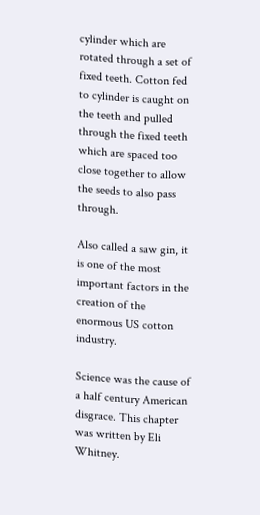cylinder which are rotated through a set of fixed teeth. Cotton fed to cylinder is caught on the teeth and pulled through the fixed teeth which are spaced too close together to allow the seeds to also pass through.

Also called a saw gin, it is one of the most important factors in the creation of the enormous US cotton industry.

Science was the cause of a half century American disgrace. This chapter was written by Eli Whitney.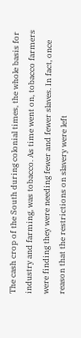The cash crop of the South during colonial times, the whole basis for industry and farming, was tobacco. As time went on, tobacco farmers were finding they were needing fewer and fewer slaves. In fact, once reason that the restrictions on slavery were left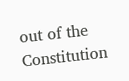out of the Constitution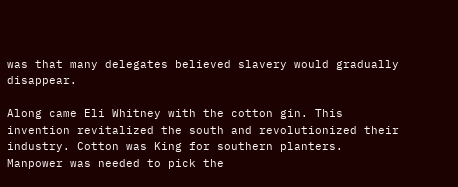was that many delegates believed slavery would gradually disappear.

Along came Eli Whitney with the cotton gin. This invention revitalized the south and revolutionized their industry. Cotton was King for southern planters. Manpower was needed to pick the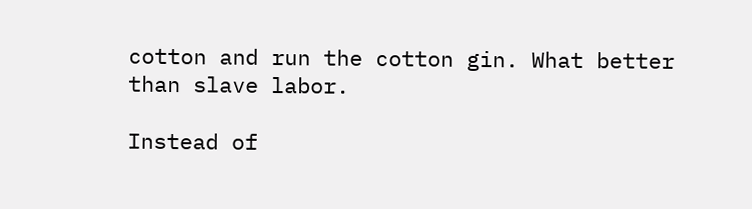cotton and run the cotton gin. What better than slave labor.

Instead of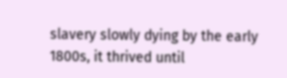slavery slowly dying by the early 1800s, it thrived until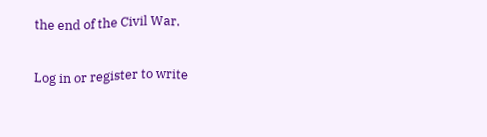the end of the Civil War.

Log in or register to write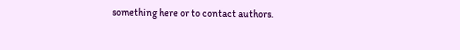something here or to contact authors.